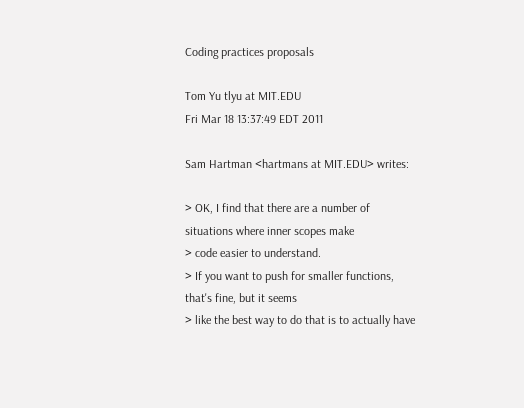Coding practices proposals

Tom Yu tlyu at MIT.EDU
Fri Mar 18 13:37:49 EDT 2011

Sam Hartman <hartmans at MIT.EDU> writes:

> OK, I find that there are a number of situations where inner scopes make
> code easier to understand.
> If you want to push for smaller functions, that's fine, but it seems
> like the best way to do that is to actually have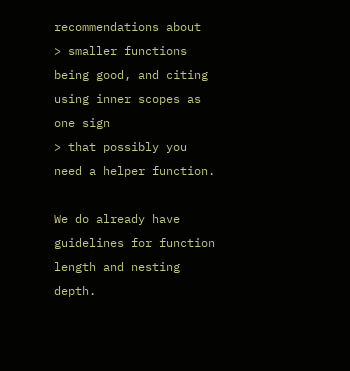recommendations about
> smaller functions being good, and citing using inner scopes as one sign
> that possibly you need a helper function.

We do already have guidelines for function length and nesting depth.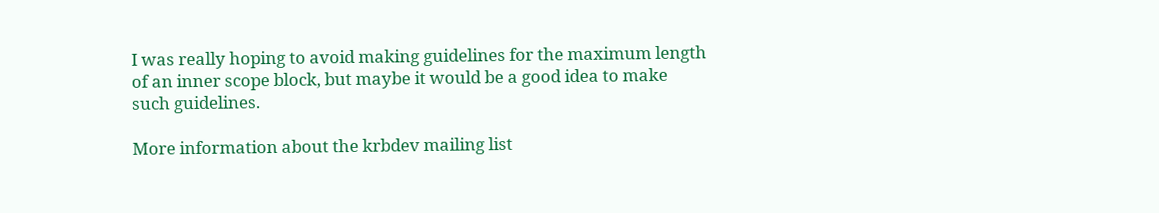I was really hoping to avoid making guidelines for the maximum length
of an inner scope block, but maybe it would be a good idea to make
such guidelines.

More information about the krbdev mailing list